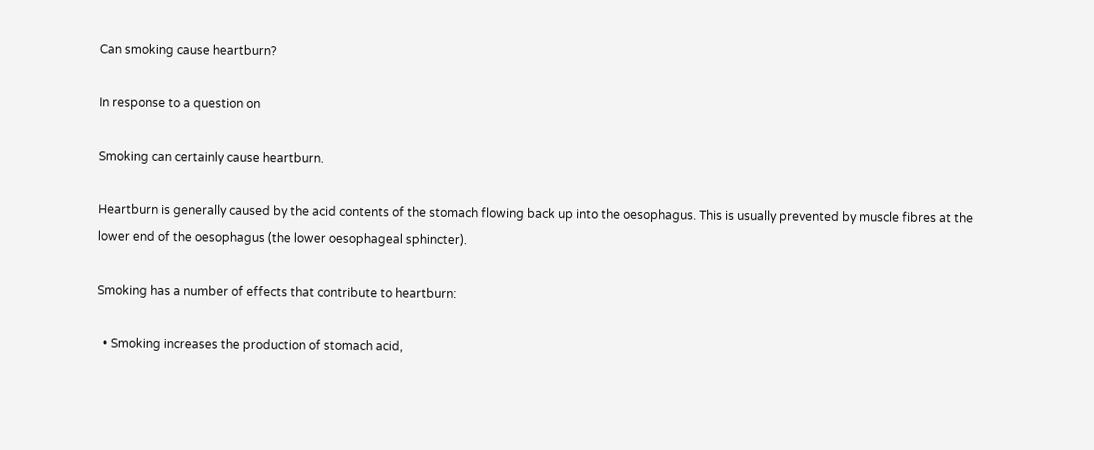Can smoking cause heartburn?

In response to a question on

Smoking can certainly cause heartburn.

Heartburn is generally caused by the acid contents of the stomach flowing back up into the oesophagus. This is usually prevented by muscle fibres at the lower end of the oesophagus (the lower oesophageal sphincter).

Smoking has a number of effects that contribute to heartburn:

  • Smoking increases the production of stomach acid,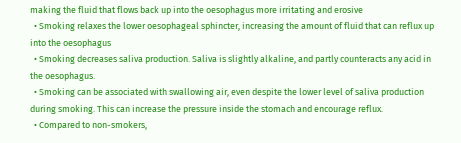making the fluid that flows back up into the oesophagus more irritating and erosive
  • Smoking relaxes the lower oesophageal sphincter, increasing the amount of fluid that can reflux up into the oesophagus
  • Smoking decreases saliva production. Saliva is slightly alkaline, and partly counteracts any acid in the oesophagus.
  • Smoking can be associated with swallowing air, even despite the lower level of saliva production during smoking. This can increase the pressure inside the stomach and encourage reflux.
  • Compared to non-smokers,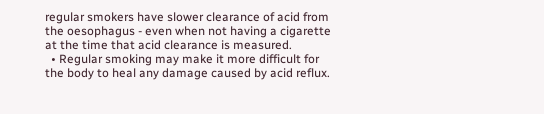regular smokers have slower clearance of acid from the oesophagus - even when not having a cigarette at the time that acid clearance is measured.
  • Regular smoking may make it more difficult for the body to heal any damage caused by acid reflux.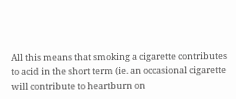All this means that smoking a cigarette contributes to acid in the short term (ie. an occasional cigarette will contribute to heartburn on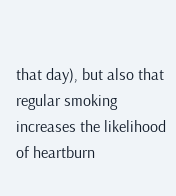that day), but also that regular smoking increases the likelihood of heartburn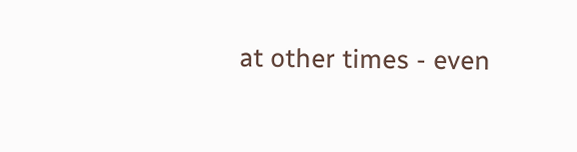at other times - even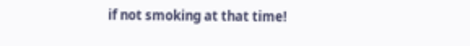if not smoking at that time!